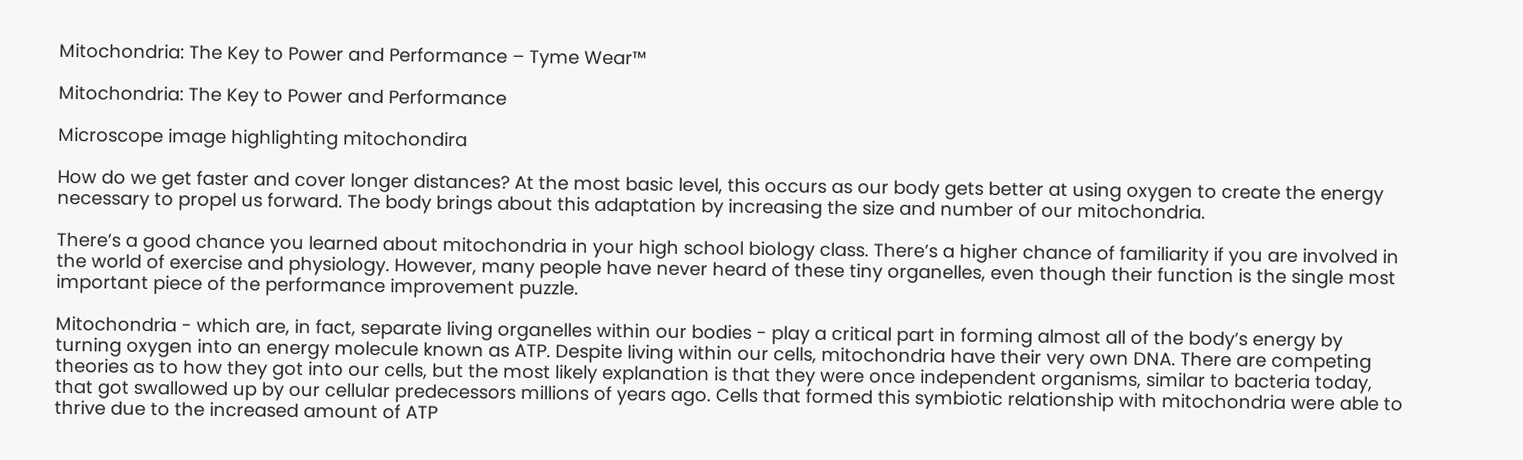Mitochondria: The Key to Power and Performance – Tyme Wear™

Mitochondria: The Key to Power and Performance

Microscope image highlighting mitochondira

How do we get faster and cover longer distances? At the most basic level, this occurs as our body gets better at using oxygen to create the energy necessary to propel us forward. The body brings about this adaptation by increasing the size and number of our mitochondria.

There’s a good chance you learned about mitochondria in your high school biology class. There’s a higher chance of familiarity if you are involved in the world of exercise and physiology. However, many people have never heard of these tiny organelles, even though their function is the single most important piece of the performance improvement puzzle.

Mitochondria - which are, in fact, separate living organelles within our bodies - play a critical part in forming almost all of the body’s energy by turning oxygen into an energy molecule known as ATP. Despite living within our cells, mitochondria have their very own DNA. There are competing theories as to how they got into our cells, but the most likely explanation is that they were once independent organisms, similar to bacteria today, that got swallowed up by our cellular predecessors millions of years ago. Cells that formed this symbiotic relationship with mitochondria were able to thrive due to the increased amount of ATP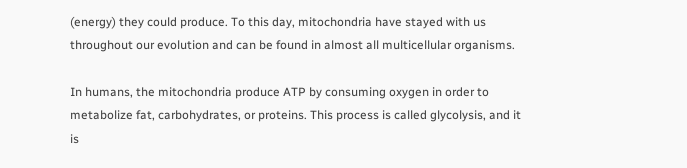(energy) they could produce. To this day, mitochondria have stayed with us throughout our evolution and can be found in almost all multicellular organisms.

In humans, the mitochondria produce ATP by consuming oxygen in order to metabolize fat, carbohydrates, or proteins. This process is called glycolysis, and it is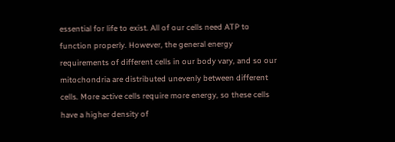essential for life to exist. All of our cells need ATP to function properly. However, the general energy requirements of different cells in our body vary, and so our mitochondria are distributed unevenly between different cells. More active cells require more energy, so these cells have a higher density of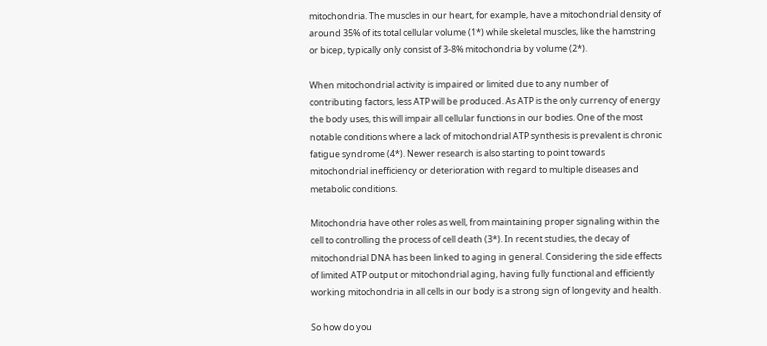mitochondria. The muscles in our heart, for example, have a mitochondrial density of around 35% of its total cellular volume (1*) while skeletal muscles, like the hamstring or bicep, typically only consist of 3-8% mitochondria by volume (2*).

When mitochondrial activity is impaired or limited due to any number of contributing factors, less ATP will be produced. As ATP is the only currency of energy the body uses, this will impair all cellular functions in our bodies. One of the most notable conditions where a lack of mitochondrial ATP synthesis is prevalent is chronic fatigue syndrome (4*). Newer research is also starting to point towards mitochondrial inefficiency or deterioration with regard to multiple diseases and metabolic conditions.

Mitochondria have other roles as well, from maintaining proper signaling within the cell to controlling the process of cell death (3*). In recent studies, the decay of mitochondrial DNA has been linked to aging in general. Considering the side effects of limited ATP output or mitochondrial aging, having fully functional and efficiently working mitochondria in all cells in our body is a strong sign of longevity and health.

So how do you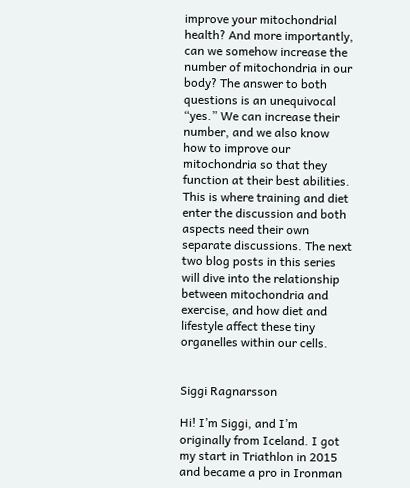improve your mitochondrial health? And more importantly, can we somehow increase the number of mitochondria in our body? The answer to both questions is an unequivocal “yes.” We can increase their number, and we also know how to improve our mitochondria so that they function at their best abilities. This is where training and diet enter the discussion and both aspects need their own separate discussions. The next two blog posts in this series will dive into the relationship between mitochondria and exercise, and how diet and lifestyle affect these tiny organelles within our cells.


Siggi Ragnarsson

Hi! I’m Siggi, and I’m originally from Iceland. I got my start in Triathlon in 2015 and became a pro in Ironman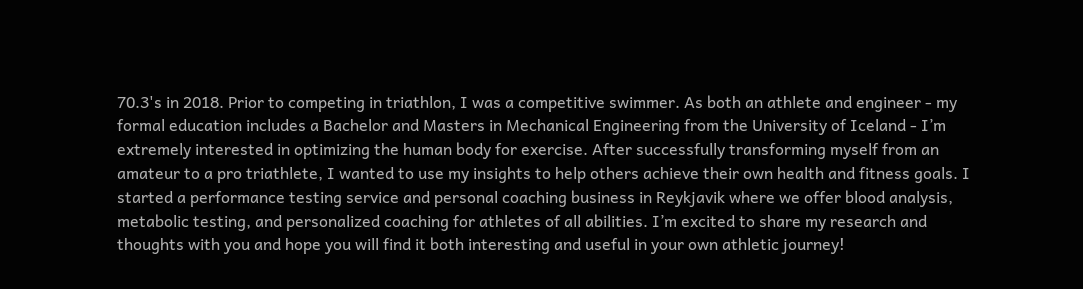70.3's in 2018. Prior to competing in triathlon, I was a competitive swimmer. As both an athlete and engineer - my formal education includes a Bachelor and Masters in Mechanical Engineering from the University of Iceland - I’m extremely interested in optimizing the human body for exercise. After successfully transforming myself from an amateur to a pro triathlete, I wanted to use my insights to help others achieve their own health and fitness goals. I started a performance testing service and personal coaching business in Reykjavik where we offer blood analysis, metabolic testing, and personalized coaching for athletes of all abilities. I’m excited to share my research and thoughts with you and hope you will find it both interesting and useful in your own athletic journey!